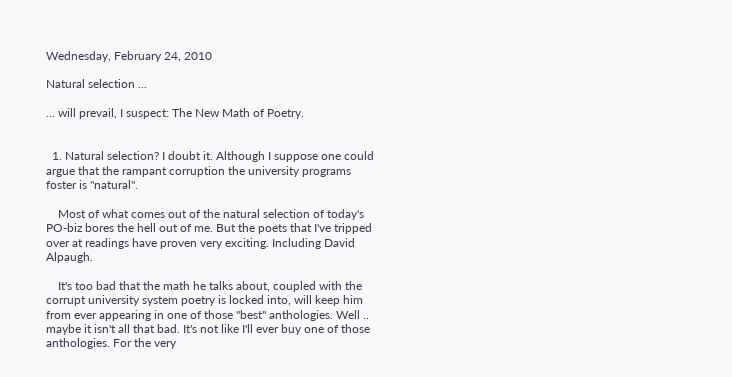Wednesday, February 24, 2010

Natural selection ...

... will prevail, I suspect: The New Math of Poetry.


  1. Natural selection? I doubt it. Although I suppose one could argue that the rampant corruption the university programs foster is "natural".

    Most of what comes out of the natural selection of today's PO-biz bores the hell out of me. But the poets that I've tripped over at readings have proven very exciting. Including David Alpaugh.

    It's too bad that the math he talks about, coupled with the corrupt university system poetry is locked into, will keep him from ever appearing in one of those "best" anthologies. Well .. maybe it isn't all that bad. It's not like I'll ever buy one of those anthologies. For the very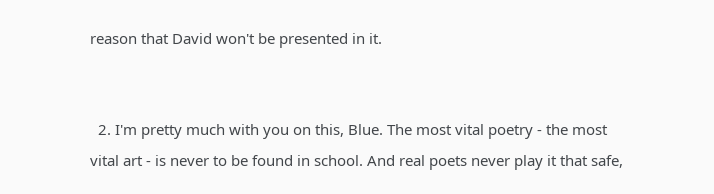reason that David won't be presented in it.


  2. I'm pretty much with you on this, Blue. The most vital poetry - the most vital art - is never to be found in school. And real poets never play it that safe,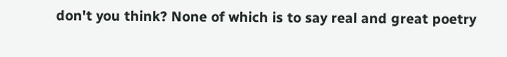don't you think? None of which is to say real and great poetry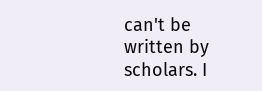can't be written by scholars. I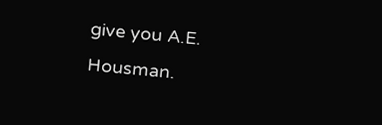give you A.E. Housman.